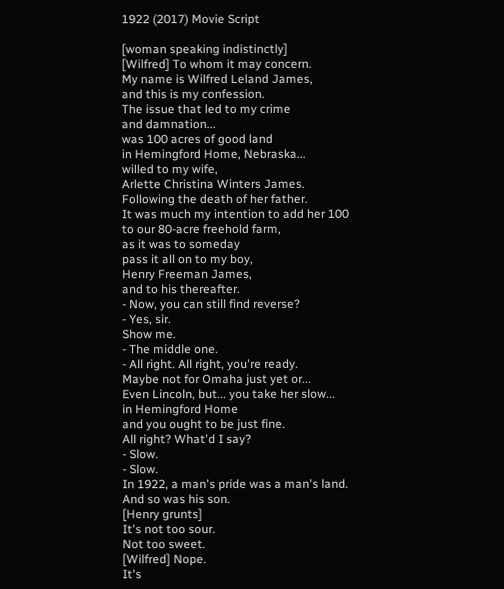1922 (2017) Movie Script

[woman speaking indistinctly]
[Wilfred] To whom it may concern.
My name is Wilfred Leland James,
and this is my confession.
The issue that led to my crime
and damnation...
was 100 acres of good land
in Hemingford Home, Nebraska...
willed to my wife,
Arlette Christina Winters James.
Following the death of her father.
It was much my intention to add her 100
to our 80-acre freehold farm,
as it was to someday
pass it all on to my boy,
Henry Freeman James,
and to his thereafter.
- Now, you can still find reverse?
- Yes, sir.
Show me.
- The middle one.
- All right. All right, you're ready.
Maybe not for Omaha just yet or...
Even Lincoln, but... you take her slow...
in Hemingford Home
and you ought to be just fine.
All right? What'd I say?
- Slow.
- Slow.
In 1922, a man's pride was a man's land.
And so was his son.
[Henry grunts]
It's not too sour.
Not too sweet.
[Wilfred] Nope.
It's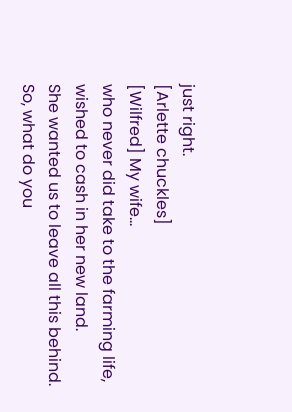just right.
[Arlette chuckles]
[Wilfred] My wife...
who never did take to the farming life,
wished to cash in her new land.
She wanted us to leave all this behind.
So, what do you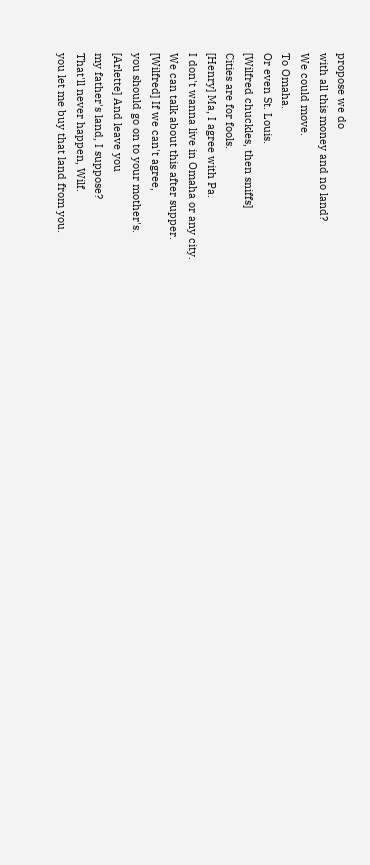propose we do
with all this money and no land?
We could move.
To Omaha.
Or even St. Louis.
[Wilfred chuckles, then sniffs]
Cities are for fools.
[Henry] Ma, I agree with Pa.
I don't wanna live in Omaha or any city.
We can talk about this after supper.
[Wilfred] If we can't agree,
you should go on to your mother's.
[Arlette] And leave you
my father's land, I suppose?
That'll never happen, Wilf.
you let me buy that land from you.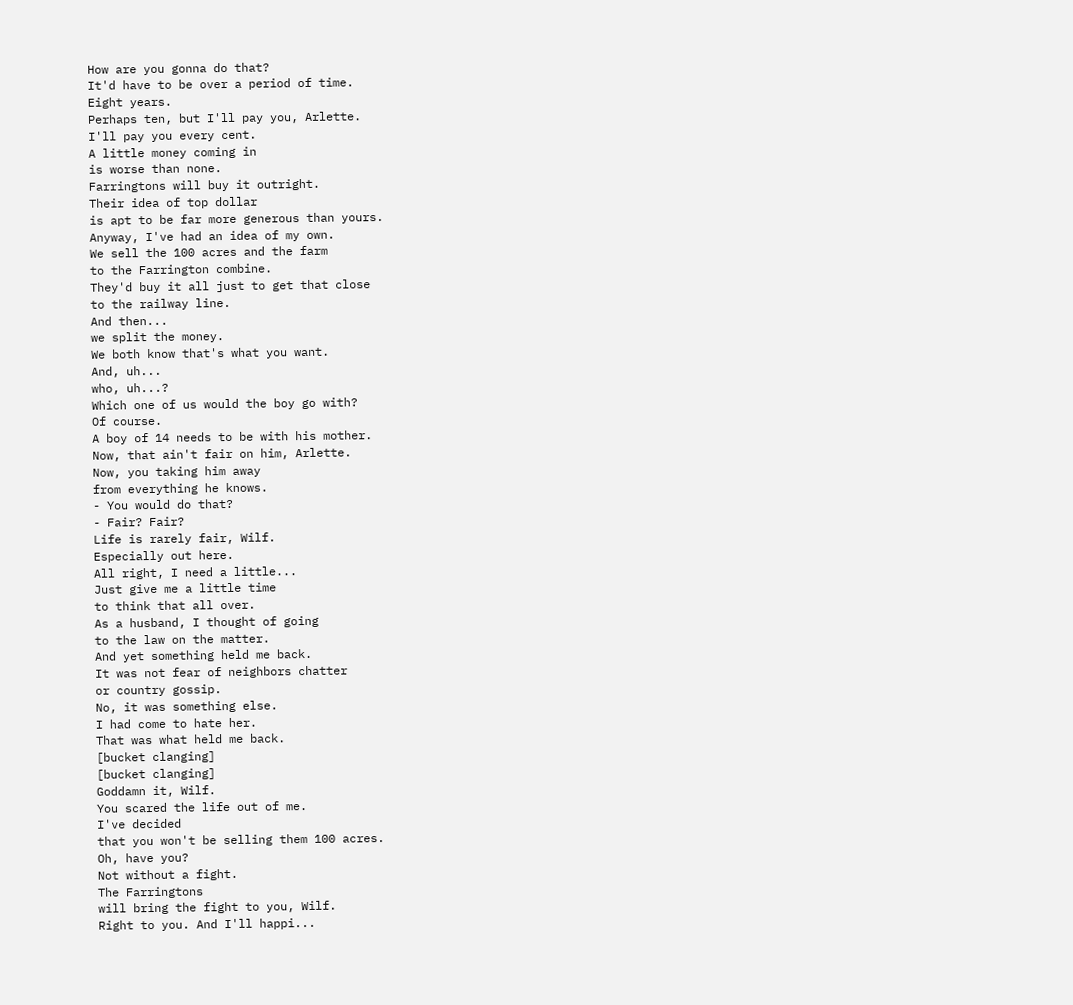How are you gonna do that?
It'd have to be over a period of time.
Eight years.
Perhaps ten, but I'll pay you, Arlette.
I'll pay you every cent.
A little money coming in
is worse than none.
Farringtons will buy it outright.
Their idea of top dollar
is apt to be far more generous than yours.
Anyway, I've had an idea of my own.
We sell the 100 acres and the farm
to the Farrington combine.
They'd buy it all just to get that close
to the railway line.
And then...
we split the money.
We both know that's what you want.
And, uh...
who, uh...?
Which one of us would the boy go with?
Of course.
A boy of 14 needs to be with his mother.
Now, that ain't fair on him, Arlette.
Now, you taking him away
from everything he knows.
- You would do that?
- Fair? Fair?
Life is rarely fair, Wilf.
Especially out here.
All right, I need a little...
Just give me a little time
to think that all over.
As a husband, I thought of going
to the law on the matter.
And yet something held me back.
It was not fear of neighbors chatter
or country gossip.
No, it was something else.
I had come to hate her.
That was what held me back.
[bucket clanging]
[bucket clanging]
Goddamn it, Wilf.
You scared the life out of me.
I've decided
that you won't be selling them 100 acres.
Oh, have you?
Not without a fight.
The Farringtons
will bring the fight to you, Wilf.
Right to you. And I'll happi...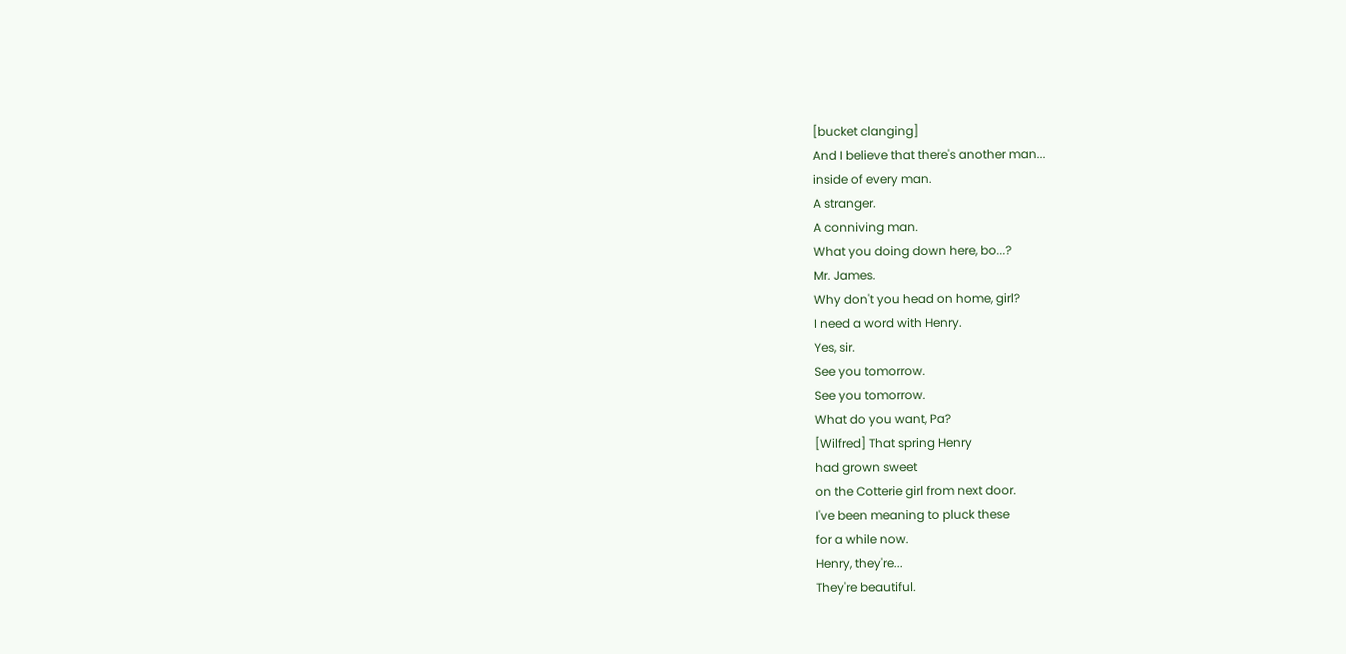[bucket clanging]
And I believe that there's another man...
inside of every man.
A stranger.
A conniving man.
What you doing down here, bo...?
Mr. James.
Why don't you head on home, girl?
I need a word with Henry.
Yes, sir.
See you tomorrow.
See you tomorrow.
What do you want, Pa?
[Wilfred] That spring Henry
had grown sweet
on the Cotterie girl from next door.
I've been meaning to pluck these
for a while now.
Henry, they're...
They're beautiful.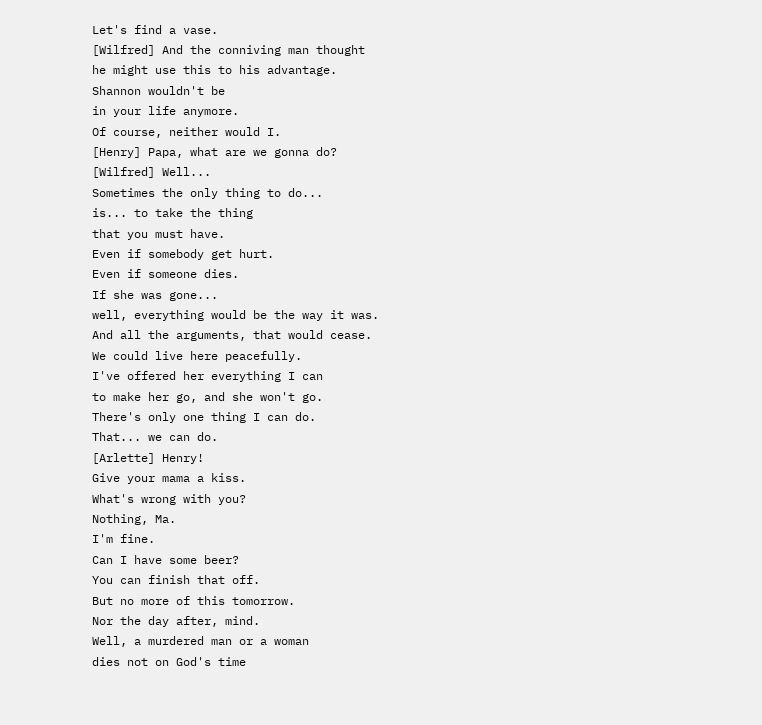Let's find a vase.
[Wilfred] And the conniving man thought
he might use this to his advantage.
Shannon wouldn't be
in your life anymore.
Of course, neither would I.
[Henry] Papa, what are we gonna do?
[Wilfred] Well...
Sometimes the only thing to do...
is... to take the thing
that you must have.
Even if somebody get hurt.
Even if someone dies.
If she was gone...
well, everything would be the way it was.
And all the arguments, that would cease.
We could live here peacefully.
I've offered her everything I can
to make her go, and she won't go.
There's only one thing I can do.
That... we can do.
[Arlette] Henry!
Give your mama a kiss.
What's wrong with you?
Nothing, Ma.
I'm fine.
Can I have some beer?
You can finish that off.
But no more of this tomorrow.
Nor the day after, mind.
Well, a murdered man or a woman
dies not on God's time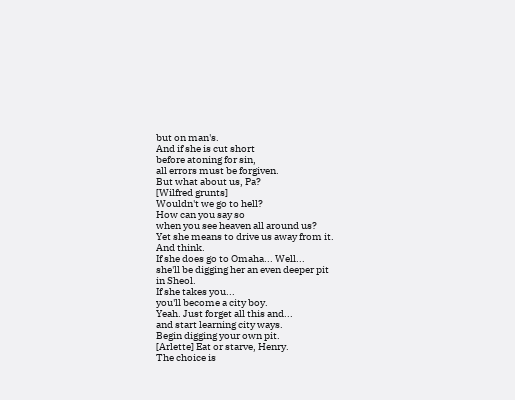but on man's.
And if she is cut short
before atoning for sin,
all errors must be forgiven.
But what about us, Pa?
[Wilfred grunts]
Wouldn't we go to hell?
How can you say so
when you see heaven all around us?
Yet she means to drive us away from it.
And think.
If she does go to Omaha... Well...
she'll be digging her an even deeper pit
in Sheol.
If she takes you...
you'll become a city boy.
Yeah. Just forget all this and...
and start learning city ways.
Begin digging your own pit.
[Arlette] Eat or starve, Henry.
The choice is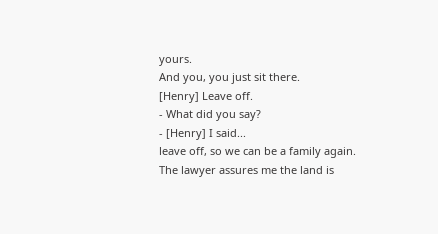yours.
And you, you just sit there.
[Henry] Leave off.
- What did you say?
- [Henry] I said...
leave off, so we can be a family again.
The lawyer assures me the land is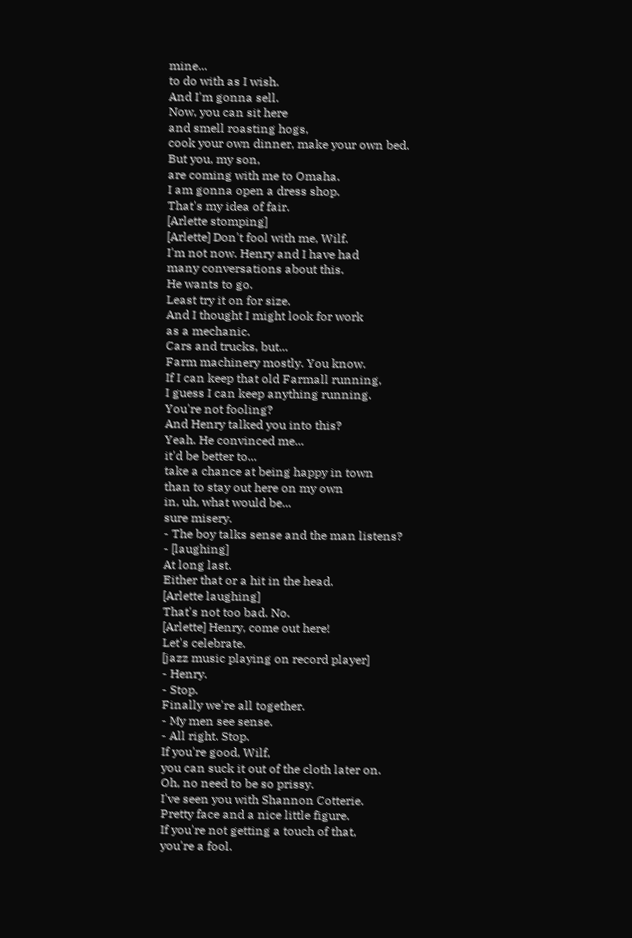mine...
to do with as I wish.
And I'm gonna sell.
Now, you can sit here
and smell roasting hogs,
cook your own dinner, make your own bed.
But you, my son,
are coming with me to Omaha.
I am gonna open a dress shop.
That's my idea of fair.
[Arlette stomping]
[Arlette] Don't fool with me, Wilf.
I'm not now. Henry and I have had
many conversations about this.
He wants to go.
Least try it on for size.
And I thought I might look for work
as a mechanic.
Cars and trucks, but...
Farm machinery mostly. You know.
If I can keep that old Farmall running,
I guess I can keep anything running.
You're not fooling?
And Henry talked you into this?
Yeah. He convinced me...
it'd be better to...
take a chance at being happy in town
than to stay out here on my own
in, uh, what would be...
sure misery.
- The boy talks sense and the man listens?
- [laughing]
At long last.
Either that or a hit in the head.
[Arlette laughing]
That's not too bad. No.
[Arlette] Henry, come out here!
Let's celebrate.
[jazz music playing on record player]
- Henry.
- Stop.
Finally we're all together.
- My men see sense.
- All right. Stop.
If you're good, Wilf,
you can suck it out of the cloth later on.
Oh, no need to be so prissy.
I've seen you with Shannon Cotterie.
Pretty face and a nice little figure.
If you're not getting a touch of that,
you're a fool.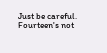Just be careful. Fourteen's not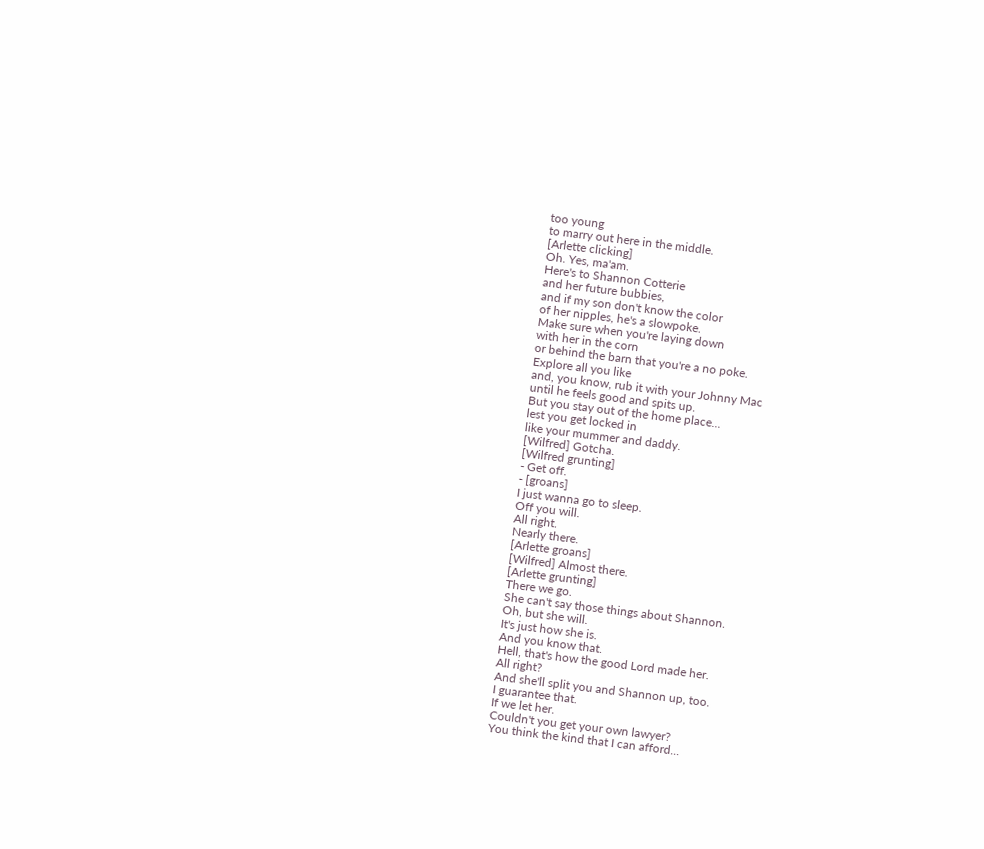too young
to marry out here in the middle.
[Arlette clicking]
Oh. Yes, ma'am.
Here's to Shannon Cotterie
and her future bubbies,
and if my son don't know the color
of her nipples, he's a slowpoke.
Make sure when you're laying down
with her in the corn
or behind the barn that you're a no poke.
Explore all you like
and, you know, rub it with your Johnny Mac
until he feels good and spits up.
But you stay out of the home place...
lest you get locked in
like your mummer and daddy.
[Wilfred] Gotcha.
[Wilfred grunting]
- Get off.
- [groans]
I just wanna go to sleep.
Off you will.
All right.
Nearly there.
[Arlette groans]
[Wilfred] Almost there.
[Arlette grunting]
There we go.
She can't say those things about Shannon.
Oh, but she will.
It's just how she is.
And you know that.
Hell, that's how the good Lord made her.
All right?
And she'll split you and Shannon up, too.
I guarantee that.
If we let her.
Couldn't you get your own lawyer?
You think the kind that I can afford...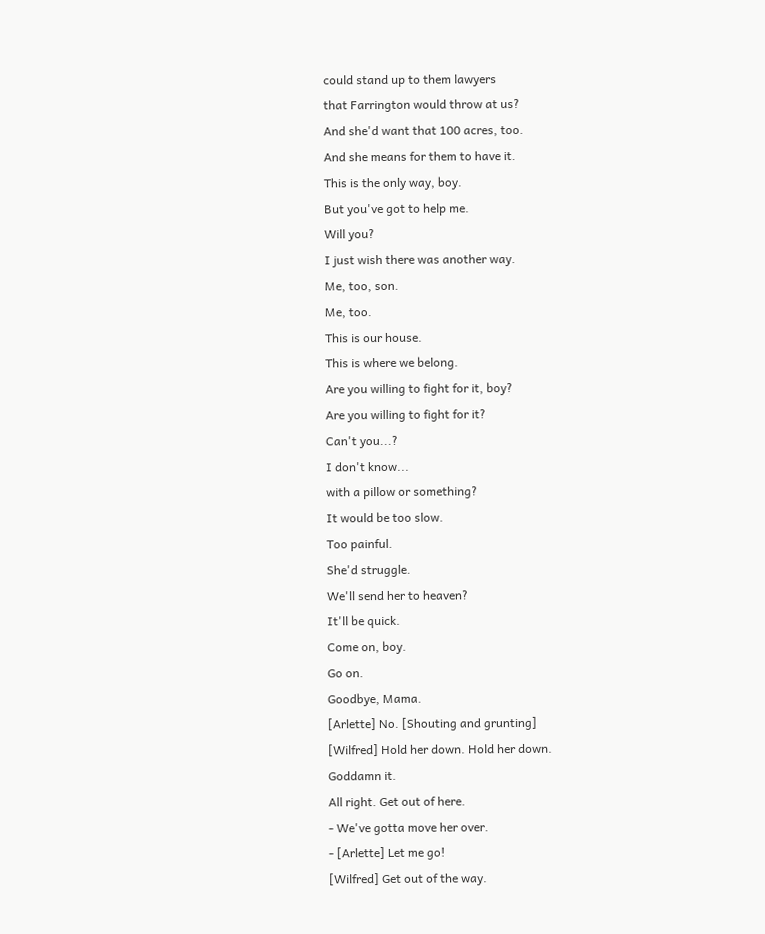could stand up to them lawyers
that Farrington would throw at us?
And she'd want that 100 acres, too.
And she means for them to have it.
This is the only way, boy.
But you've got to help me.
Will you?
I just wish there was another way.
Me, too, son.
Me, too.
This is our house.
This is where we belong.
Are you willing to fight for it, boy?
Are you willing to fight for it?
Can't you...?
I don't know...
with a pillow or something?
It would be too slow.
Too painful.
She'd struggle.
We'll send her to heaven?
It'll be quick.
Come on, boy.
Go on.
Goodbye, Mama.
[Arlette] No. [Shouting and grunting]
[Wilfred] Hold her down. Hold her down.
Goddamn it.
All right. Get out of here.
- We've gotta move her over.
- [Arlette] Let me go!
[Wilfred] Get out of the way.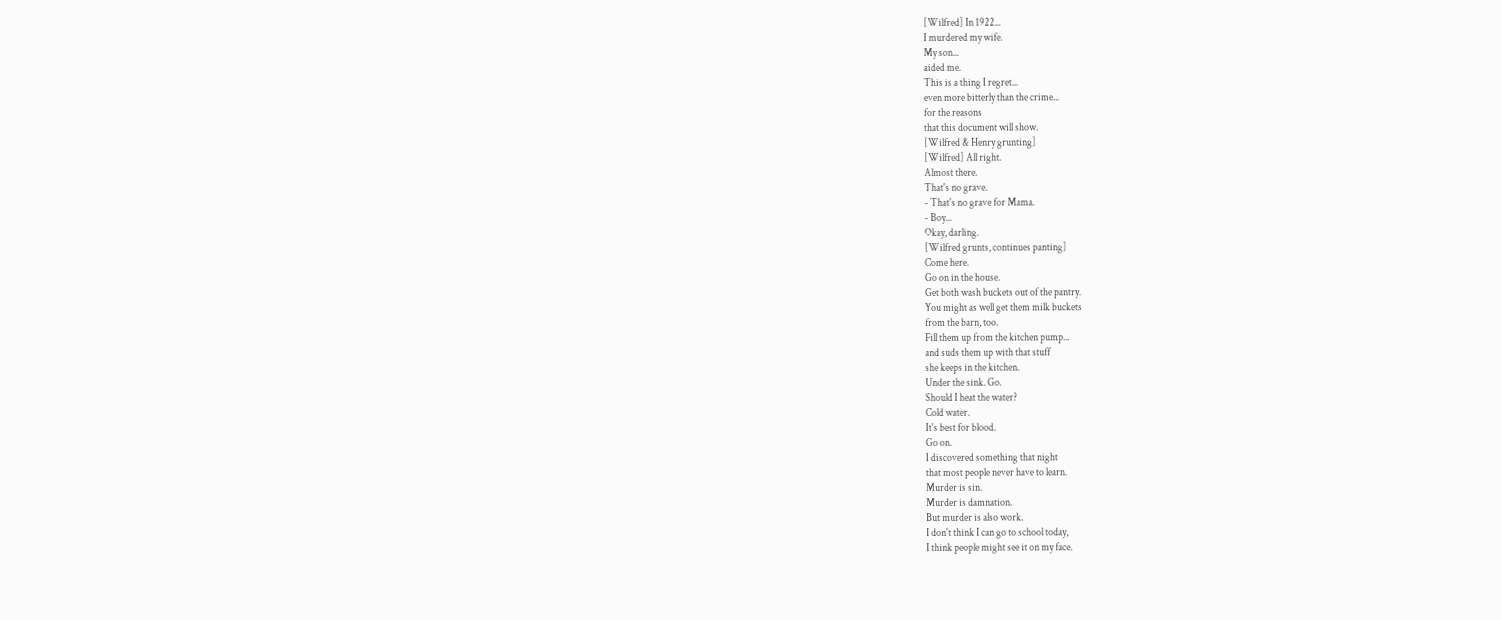[Wilfred] In 1922...
I murdered my wife.
My son...
aided me.
This is a thing I regret...
even more bitterly than the crime...
for the reasons
that this document will show.
[Wilfred & Henry grunting]
[Wilfred] All right.
Almost there.
That's no grave.
- That's no grave for Mama.
- Boy...
Okay, darling.
[Wilfred grunts, continues panting]
Come here.
Go on in the house.
Get both wash buckets out of the pantry.
You might as well get them milk buckets
from the barn, too.
Fill them up from the kitchen pump...
and suds them up with that stuff
she keeps in the kitchen.
Under the sink. Go.
Should I heat the water?
Cold water.
It's best for blood.
Go on.
I discovered something that night
that most people never have to learn.
Murder is sin.
Murder is damnation.
But murder is also work.
I don't think I can go to school today,
I think people might see it on my face.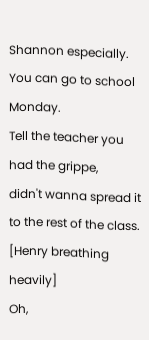Shannon especially.
You can go to school Monday.
Tell the teacher you had the grippe,
didn't wanna spread it
to the rest of the class.
[Henry breathing heavily]
Oh,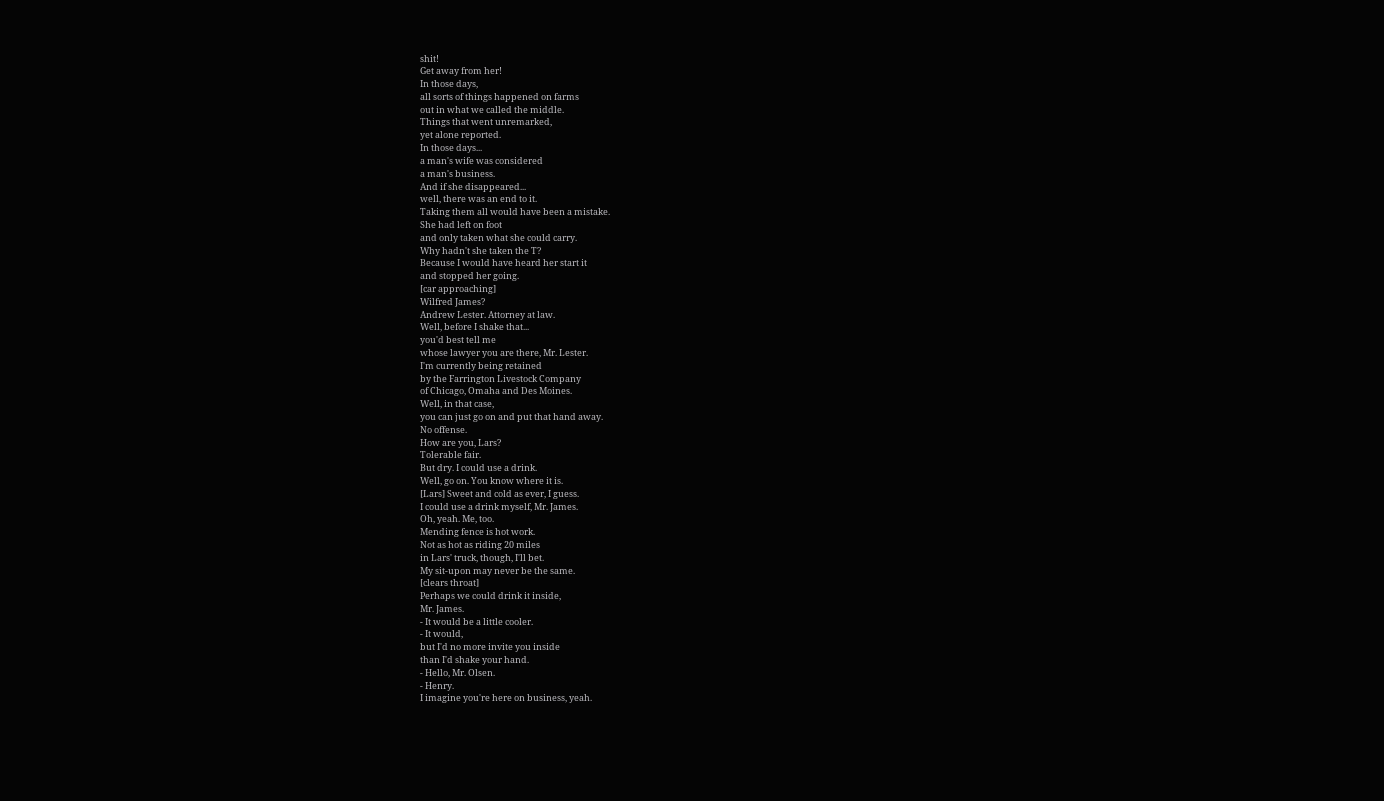shit!
Get away from her!
In those days,
all sorts of things happened on farms
out in what we called the middle.
Things that went unremarked,
yet alone reported.
In those days...
a man's wife was considered
a man's business.
And if she disappeared...
well, there was an end to it.
Taking them all would have been a mistake.
She had left on foot
and only taken what she could carry.
Why hadn't she taken the T?
Because I would have heard her start it
and stopped her going.
[car approaching]
Wilfred James?
Andrew Lester. Attorney at law.
Well, before I shake that...
you'd best tell me
whose lawyer you are there, Mr. Lester.
I'm currently being retained
by the Farrington Livestock Company
of Chicago, Omaha and Des Moines.
Well, in that case,
you can just go on and put that hand away.
No offense.
How are you, Lars?
Tolerable fair.
But dry. I could use a drink.
Well, go on. You know where it is.
[Lars] Sweet and cold as ever, I guess.
I could use a drink myself, Mr. James.
Oh, yeah. Me, too.
Mending fence is hot work.
Not as hot as riding 20 miles
in Lars' truck, though, I'll bet.
My sit-upon may never be the same.
[clears throat]
Perhaps we could drink it inside,
Mr. James.
- It would be a little cooler.
- It would,
but I'd no more invite you inside
than I'd shake your hand.
- Hello, Mr. Olsen.
- Henry.
I imagine you're here on business, yeah.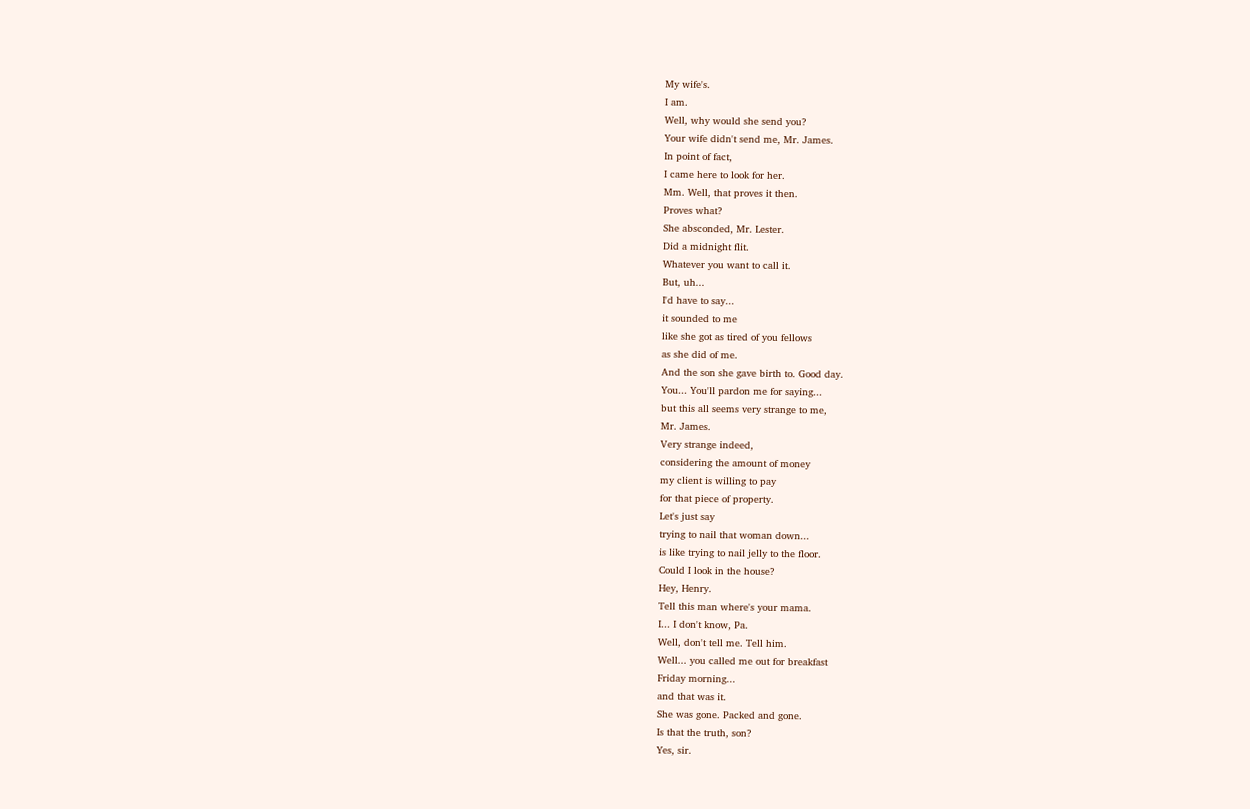My wife's.
I am.
Well, why would she send you?
Your wife didn't send me, Mr. James.
In point of fact,
I came here to look for her.
Mm. Well, that proves it then.
Proves what?
She absconded, Mr. Lester.
Did a midnight flit.
Whatever you want to call it.
But, uh...
I'd have to say...
it sounded to me
like she got as tired of you fellows
as she did of me.
And the son she gave birth to. Good day.
You... You'll pardon me for saying...
but this all seems very strange to me,
Mr. James.
Very strange indeed,
considering the amount of money
my client is willing to pay
for that piece of property.
Let's just say
trying to nail that woman down...
is like trying to nail jelly to the floor.
Could I look in the house?
Hey, Henry.
Tell this man where's your mama.
I... I don't know, Pa.
Well, don't tell me. Tell him.
Well... you called me out for breakfast
Friday morning...
and that was it.
She was gone. Packed and gone.
Is that the truth, son?
Yes, sir.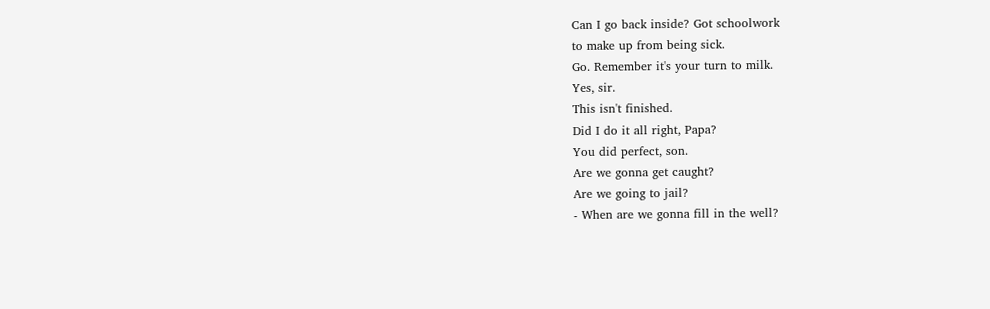Can I go back inside? Got schoolwork
to make up from being sick.
Go. Remember it's your turn to milk.
Yes, sir.
This isn't finished.
Did I do it all right, Papa?
You did perfect, son.
Are we gonna get caught?
Are we going to jail?
- When are we gonna fill in the well?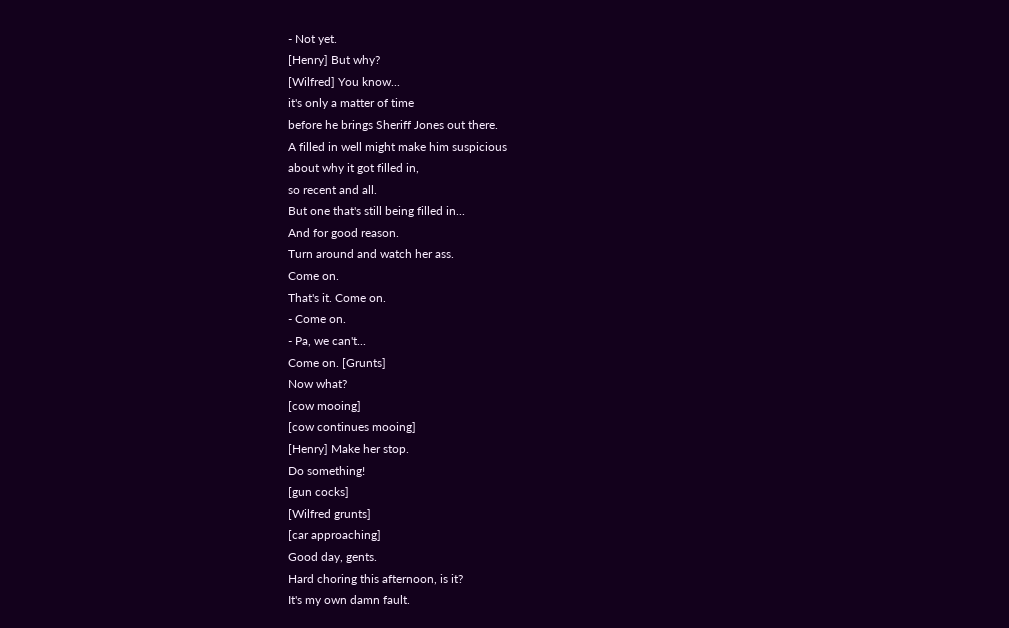- Not yet.
[Henry] But why?
[Wilfred] You know...
it's only a matter of time
before he brings Sheriff Jones out there.
A filled in well might make him suspicious
about why it got filled in,
so recent and all.
But one that's still being filled in...
And for good reason.
Turn around and watch her ass.
Come on.
That's it. Come on.
- Come on.
- Pa, we can't...
Come on. [Grunts]
Now what?
[cow mooing]
[cow continues mooing]
[Henry] Make her stop.
Do something!
[gun cocks]
[Wilfred grunts]
[car approaching]
Good day, gents.
Hard choring this afternoon, is it?
It's my own damn fault.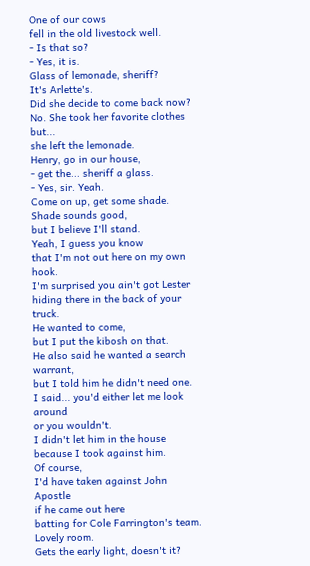One of our cows
fell in the old livestock well.
- Is that so?
- Yes, it is.
Glass of lemonade, sheriff?
It's Arlette's.
Did she decide to come back now?
No. She took her favorite clothes but...
she left the lemonade.
Henry, go in our house,
- get the... sheriff a glass.
- Yes, sir. Yeah.
Come on up, get some shade.
Shade sounds good,
but I believe I'll stand.
Yeah, I guess you know
that I'm not out here on my own hook.
I'm surprised you ain't got Lester
hiding there in the back of your truck.
He wanted to come,
but I put the kibosh on that.
He also said he wanted a search warrant,
but I told him he didn't need one.
I said... you'd either let me look around
or you wouldn't.
I didn't let him in the house
because I took against him.
Of course,
I'd have taken against John Apostle
if he came out here
batting for Cole Farrington's team.
Lovely room.
Gets the early light, doesn't it?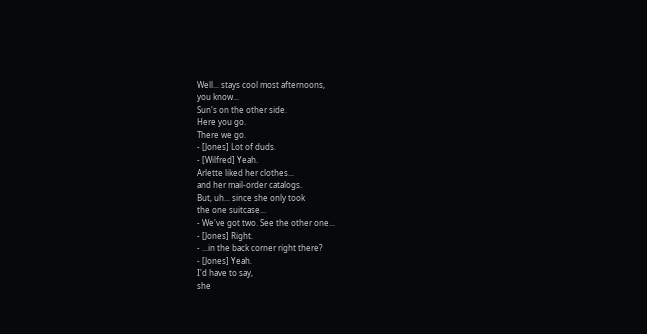Well... stays cool most afternoons,
you know...
Sun's on the other side.
Here you go.
There we go.
- [Jones] Lot of duds.
- [Wilfred] Yeah.
Arlette liked her clothes...
and her mail-order catalogs.
But, uh... since she only took
the one suitcase...
- We've got two. See the other one...
- [Jones] Right.
- ...in the back corner right there?
- [Jones] Yeah.
I'd have to say,
she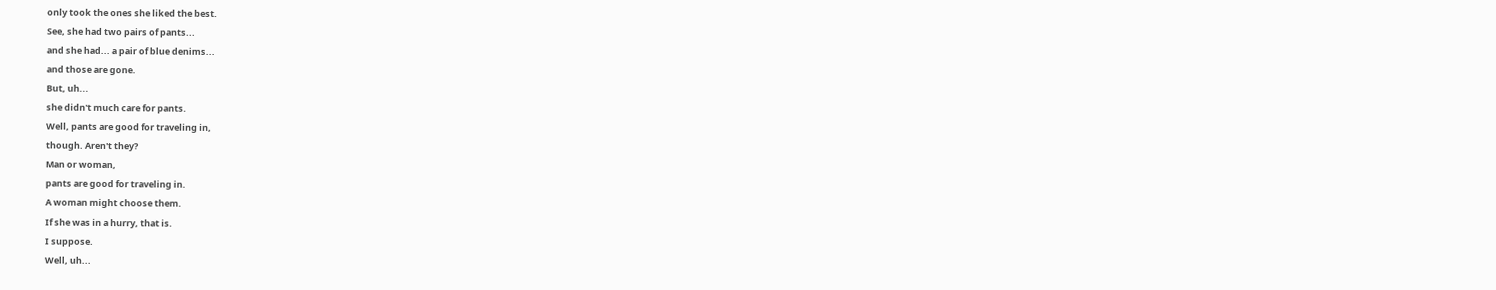only took the ones she liked the best.
See, she had two pairs of pants...
and she had... a pair of blue denims...
and those are gone.
But, uh...
she didn't much care for pants.
Well, pants are good for traveling in,
though. Aren't they?
Man or woman,
pants are good for traveling in.
A woman might choose them.
If she was in a hurry, that is.
I suppose.
Well, uh...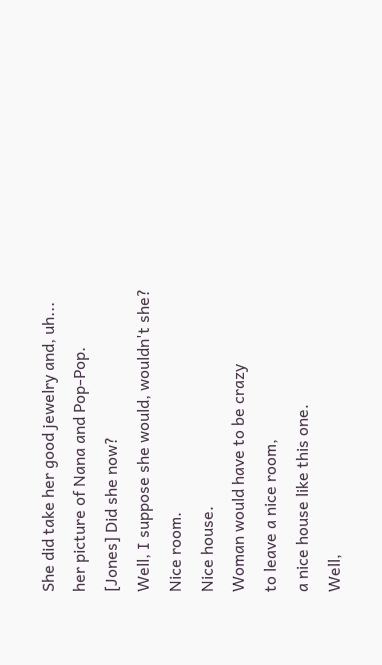She did take her good jewelry and, uh...
her picture of Nana and Pop-Pop.
[Jones] Did she now?
Well, I suppose she would, wouldn't she?
Nice room.
Nice house.
Woman would have to be crazy
to leave a nice room,
a nice house like this one.
Well,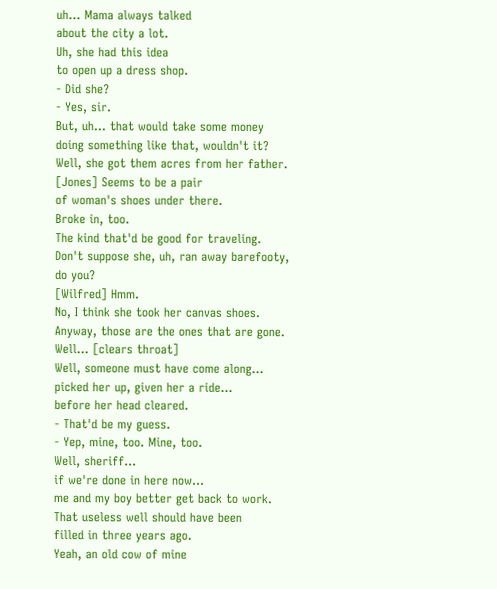uh... Mama always talked
about the city a lot.
Uh, she had this idea
to open up a dress shop.
- Did she?
- Yes, sir.
But, uh... that would take some money
doing something like that, wouldn't it?
Well, she got them acres from her father.
[Jones] Seems to be a pair
of woman's shoes under there.
Broke in, too.
The kind that'd be good for traveling.
Don't suppose she, uh, ran away barefooty,
do you?
[Wilfred] Hmm.
No, I think she took her canvas shoes.
Anyway, those are the ones that are gone.
Well... [clears throat]
Well, someone must have come along...
picked her up, given her a ride...
before her head cleared.
- That'd be my guess.
- Yep, mine, too. Mine, too.
Well, sheriff...
if we're done in here now...
me and my boy better get back to work.
That useless well should have been
filled in three years ago.
Yeah, an old cow of mine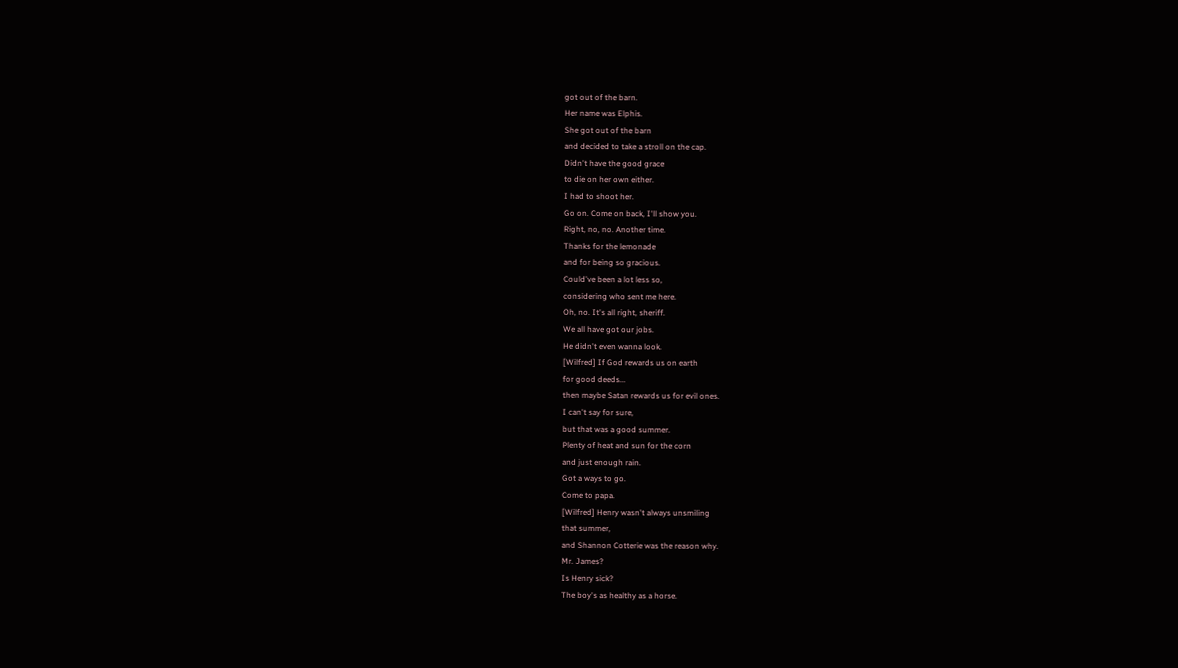got out of the barn.
Her name was Elphis.
She got out of the barn
and decided to take a stroll on the cap.
Didn't have the good grace
to die on her own either.
I had to shoot her.
Go on. Come on back, I'll show you.
Right, no, no. Another time.
Thanks for the lemonade
and for being so gracious.
Could've been a lot less so,
considering who sent me here.
Oh, no. It's all right, sheriff.
We all have got our jobs.
He didn't even wanna look.
[Wilfred] If God rewards us on earth
for good deeds...
then maybe Satan rewards us for evil ones.
I can't say for sure,
but that was a good summer.
Plenty of heat and sun for the corn
and just enough rain.
Got a ways to go.
Come to papa.
[Wilfred] Henry wasn't always unsmiling
that summer,
and Shannon Cotterie was the reason why.
Mr. James?
Is Henry sick?
The boy's as healthy as a horse.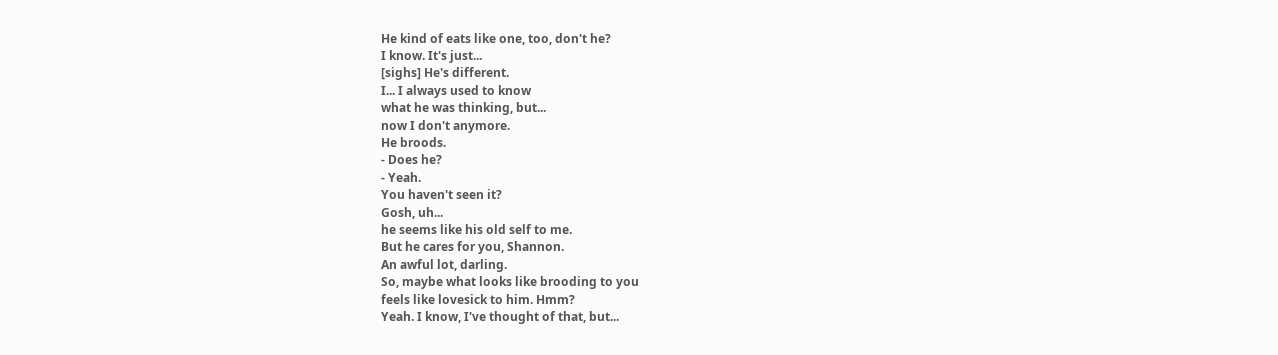He kind of eats like one, too, don't he?
I know. It's just...
[sighs] He's different.
I... I always used to know
what he was thinking, but...
now I don't anymore.
He broods.
- Does he?
- Yeah.
You haven't seen it?
Gosh, uh...
he seems like his old self to me.
But he cares for you, Shannon.
An awful lot, darling.
So, maybe what looks like brooding to you
feels like lovesick to him. Hmm?
Yeah. I know, I've thought of that, but...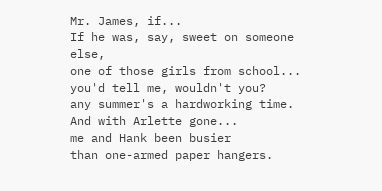Mr. James, if...
If he was, say, sweet on someone else,
one of those girls from school...
you'd tell me, wouldn't you?
any summer's a hardworking time.
And with Arlette gone...
me and Hank been busier
than one-armed paper hangers.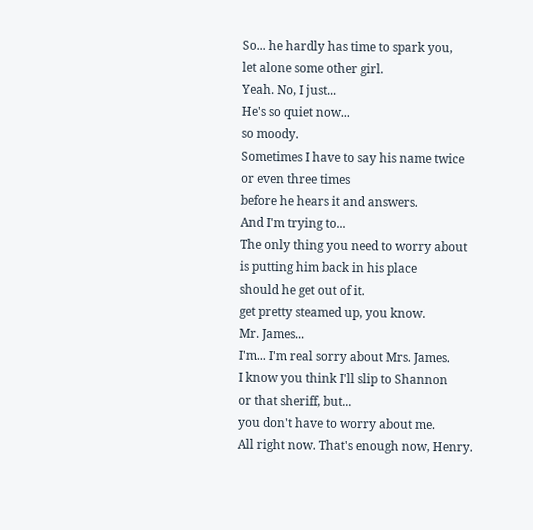So... he hardly has time to spark you,
let alone some other girl.
Yeah. No, I just...
He's so quiet now...
so moody.
Sometimes I have to say his name twice
or even three times
before he hears it and answers.
And I'm trying to...
The only thing you need to worry about
is putting him back in his place
should he get out of it.
get pretty steamed up, you know.
Mr. James...
I'm... I'm real sorry about Mrs. James.
I know you think I'll slip to Shannon
or that sheriff, but...
you don't have to worry about me.
All right now. That's enough now, Henry.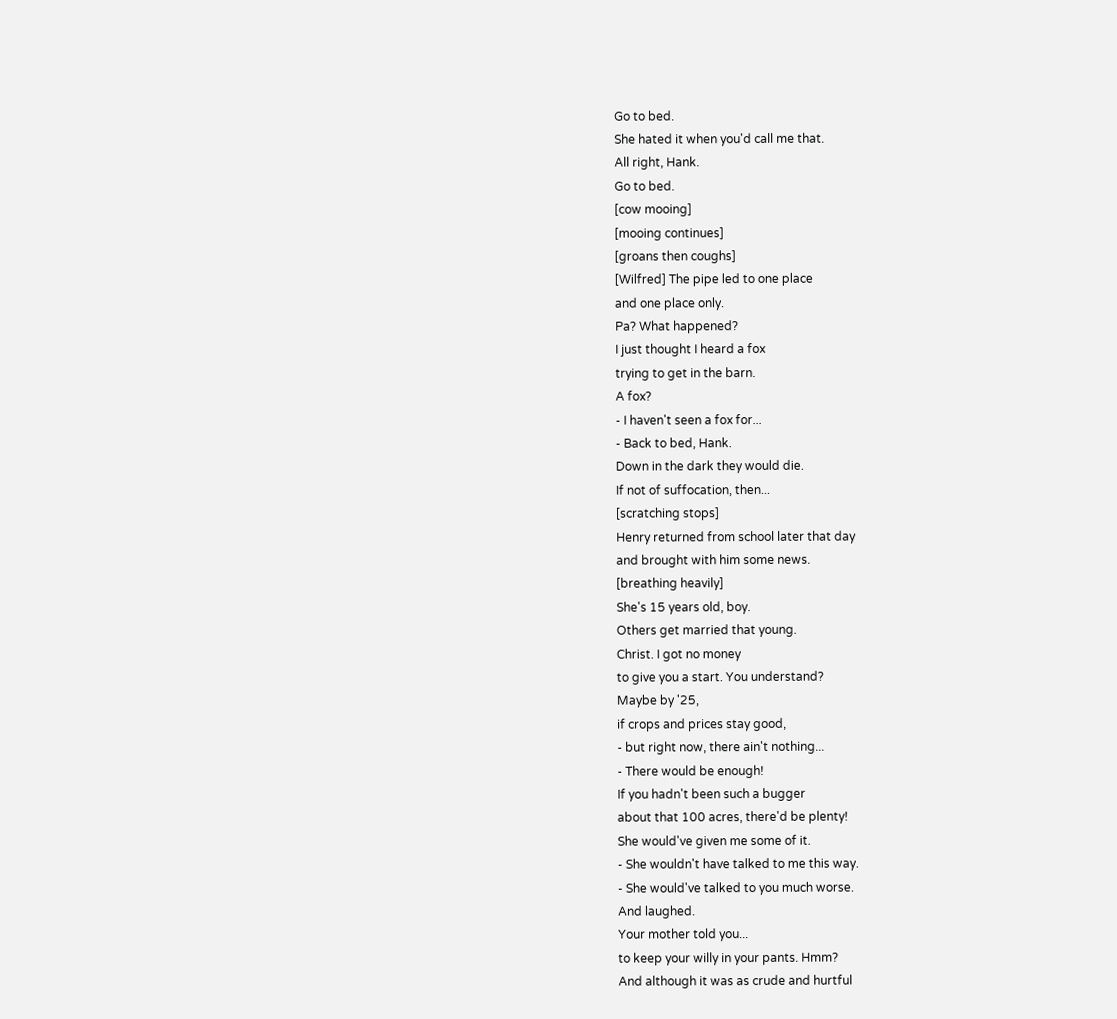Go to bed.
She hated it when you'd call me that.
All right, Hank.
Go to bed.
[cow mooing]
[mooing continues]
[groans then coughs]
[Wilfred] The pipe led to one place
and one place only.
Pa? What happened?
I just thought I heard a fox
trying to get in the barn.
A fox?
- I haven't seen a fox for...
- Back to bed, Hank.
Down in the dark they would die.
If not of suffocation, then...
[scratching stops]
Henry returned from school later that day
and brought with him some news.
[breathing heavily]
She's 15 years old, boy.
Others get married that young.
Christ. I got no money
to give you a start. You understand?
Maybe by '25,
if crops and prices stay good,
- but right now, there ain't nothing...
- There would be enough!
If you hadn't been such a bugger
about that 100 acres, there'd be plenty!
She would've given me some of it.
- She wouldn't have talked to me this way.
- She would've talked to you much worse.
And laughed.
Your mother told you...
to keep your willy in your pants. Hmm?
And although it was as crude and hurtful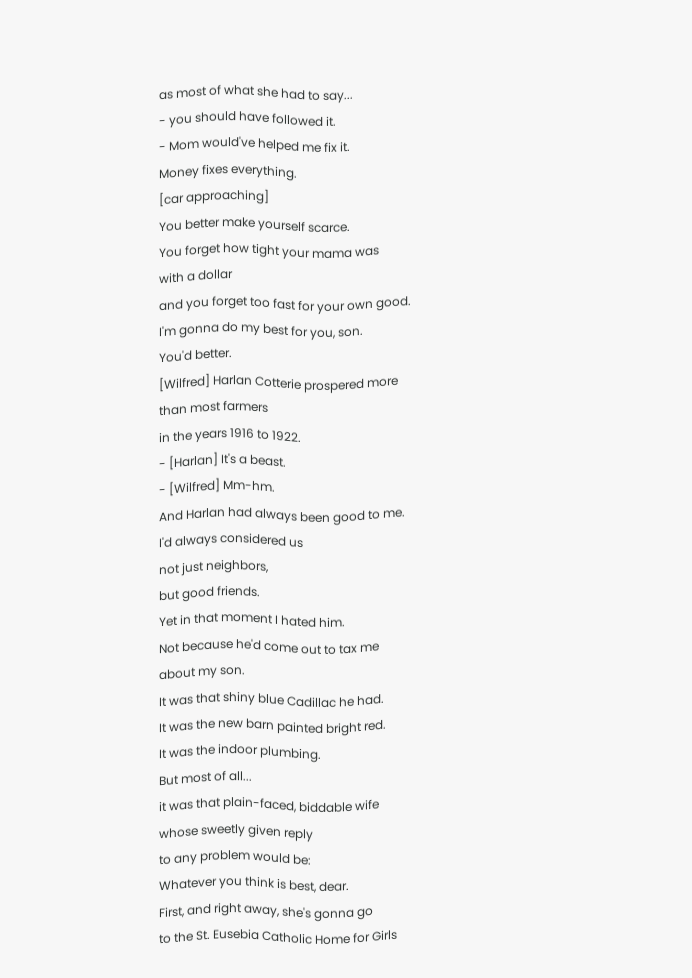as most of what she had to say...
- you should have followed it.
- Mom would've helped me fix it.
Money fixes everything.
[car approaching]
You better make yourself scarce.
You forget how tight your mama was
with a dollar
and you forget too fast for your own good.
I'm gonna do my best for you, son.
You'd better.
[Wilfred] Harlan Cotterie prospered more
than most farmers
in the years 1916 to 1922.
- [Harlan] It's a beast.
- [Wilfred] Mm-hm.
And Harlan had always been good to me.
I'd always considered us
not just neighbors,
but good friends.
Yet in that moment I hated him.
Not because he'd come out to tax me
about my son.
It was that shiny blue Cadillac he had.
It was the new barn painted bright red.
It was the indoor plumbing.
But most of all...
it was that plain-faced, biddable wife
whose sweetly given reply
to any problem would be:
Whatever you think is best, dear.
First, and right away, she's gonna go
to the St. Eusebia Catholic Home for Girls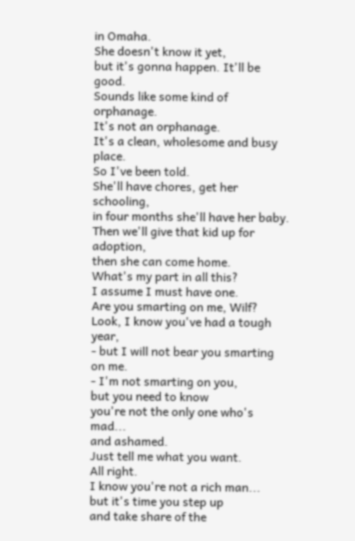in Omaha.
She doesn't know it yet,
but it's gonna happen. It'll be good.
Sounds like some kind of orphanage.
It's not an orphanage.
It's a clean, wholesome and busy place.
So I've been told.
She'll have chores, get her schooling,
in four months she'll have her baby.
Then we'll give that kid up for adoption,
then she can come home.
What's my part in all this?
I assume I must have one.
Are you smarting on me, Wilf?
Look, I know you've had a tough year,
- but I will not bear you smarting on me.
- I'm not smarting on you,
but you need to know
you're not the only one who's mad...
and ashamed.
Just tell me what you want.
All right.
I know you're not a rich man...
but it's time you step up
and take share of the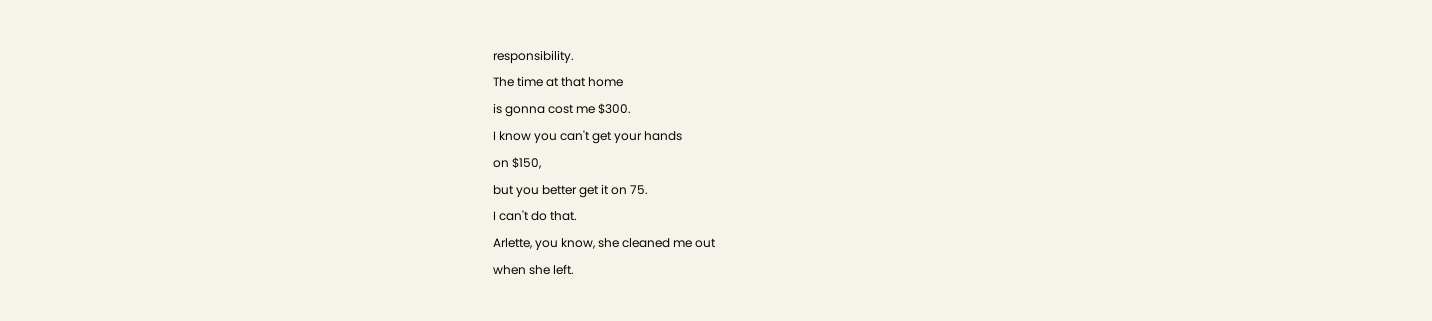responsibility.
The time at that home
is gonna cost me $300.
I know you can't get your hands
on $150,
but you better get it on 75.
I can't do that.
Arlette, you know, she cleaned me out
when she left.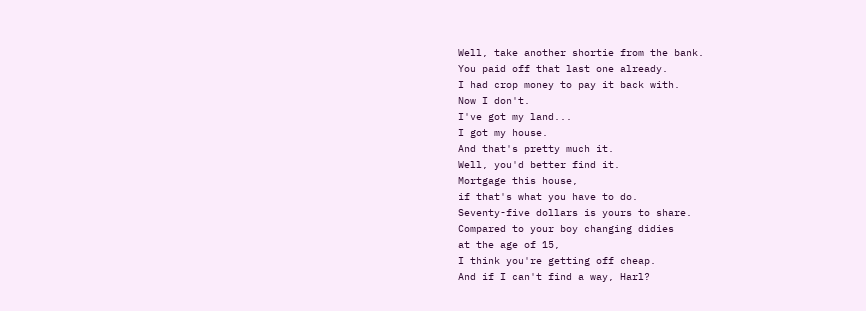Well, take another shortie from the bank.
You paid off that last one already.
I had crop money to pay it back with.
Now I don't.
I've got my land...
I got my house.
And that's pretty much it.
Well, you'd better find it.
Mortgage this house,
if that's what you have to do.
Seventy-five dollars is yours to share.
Compared to your boy changing didies
at the age of 15,
I think you're getting off cheap.
And if I can't find a way, Harl?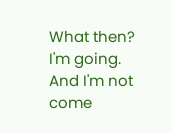What then?
I'm going.
And I'm not come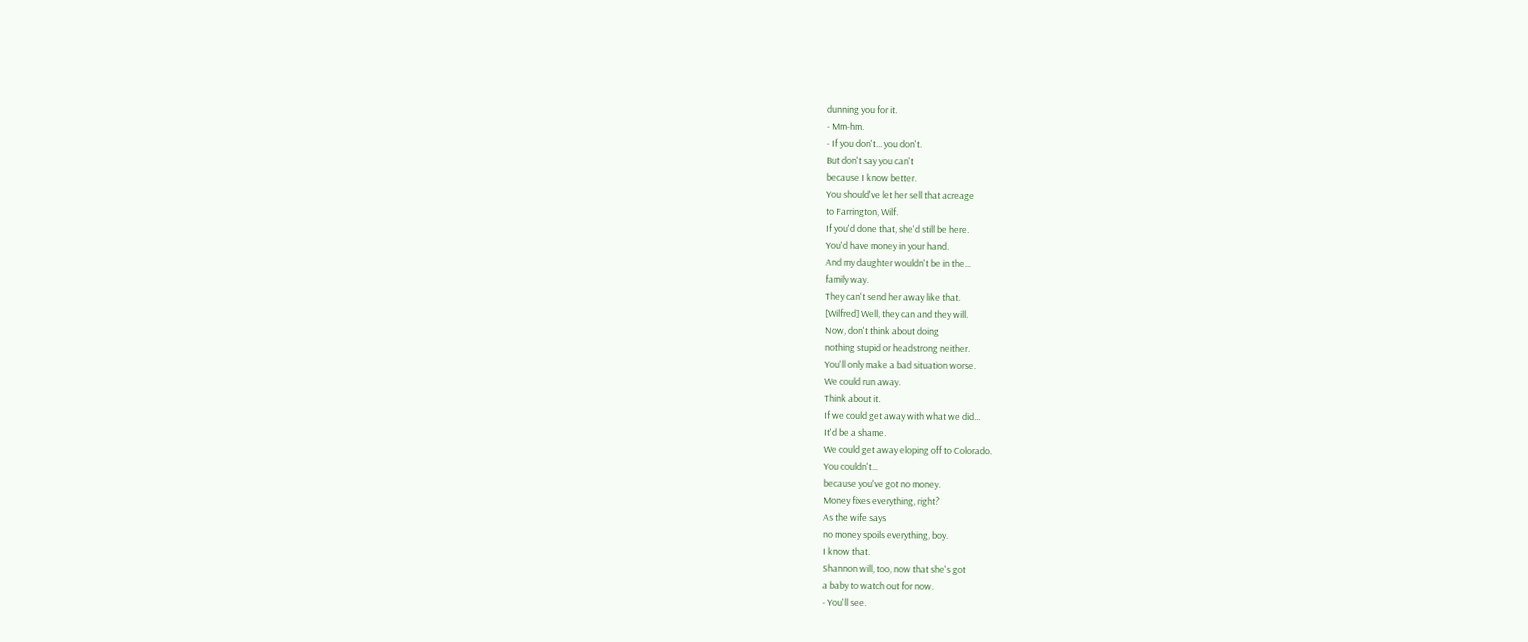dunning you for it.
- Mm-hm.
- If you don't... you don't.
But don't say you can't
because I know better.
You should've let her sell that acreage
to Farrington, Wilf.
If you'd done that, she'd still be here.
You'd have money in your hand.
And my daughter wouldn't be in the...
family way.
They can't send her away like that.
[Wilfred] Well, they can and they will.
Now, don't think about doing
nothing stupid or headstrong neither.
You'll only make a bad situation worse.
We could run away.
Think about it.
If we could get away with what we did...
It'd be a shame.
We could get away eloping off to Colorado.
You couldn't...
because you've got no money.
Money fixes everything, right?
As the wife says
no money spoils everything, boy.
I know that.
Shannon will, too, now that she's got
a baby to watch out for now.
- You'll see.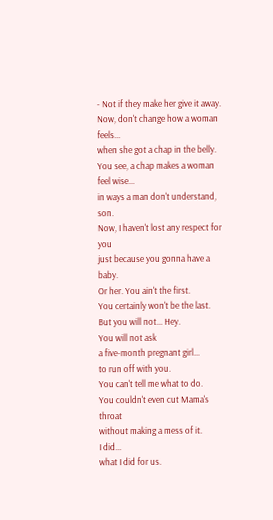- Not if they make her give it away.
Now, don't change how a woman feels...
when she got a chap in the belly.
You see, a chap makes a woman feel wise...
in ways a man don't understand, son.
Now, I haven't lost any respect for you
just because you gonna have a baby.
Or her. You ain't the first.
You certainly won't be the last.
But you will not... Hey.
You will not ask
a five-month pregnant girl...
to run off with you.
You can't tell me what to do.
You couldn't even cut Mama's throat
without making a mess of it.
I did...
what I did for us.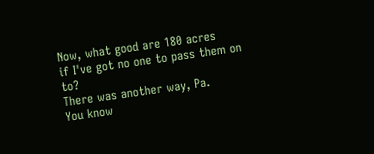Now, what good are 180 acres
if I've got no one to pass them on to?
There was another way, Pa.
You know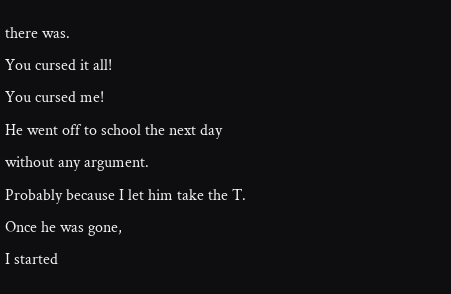there was.
You cursed it all!
You cursed me!
He went off to school the next day
without any argument.
Probably because I let him take the T.
Once he was gone,
I started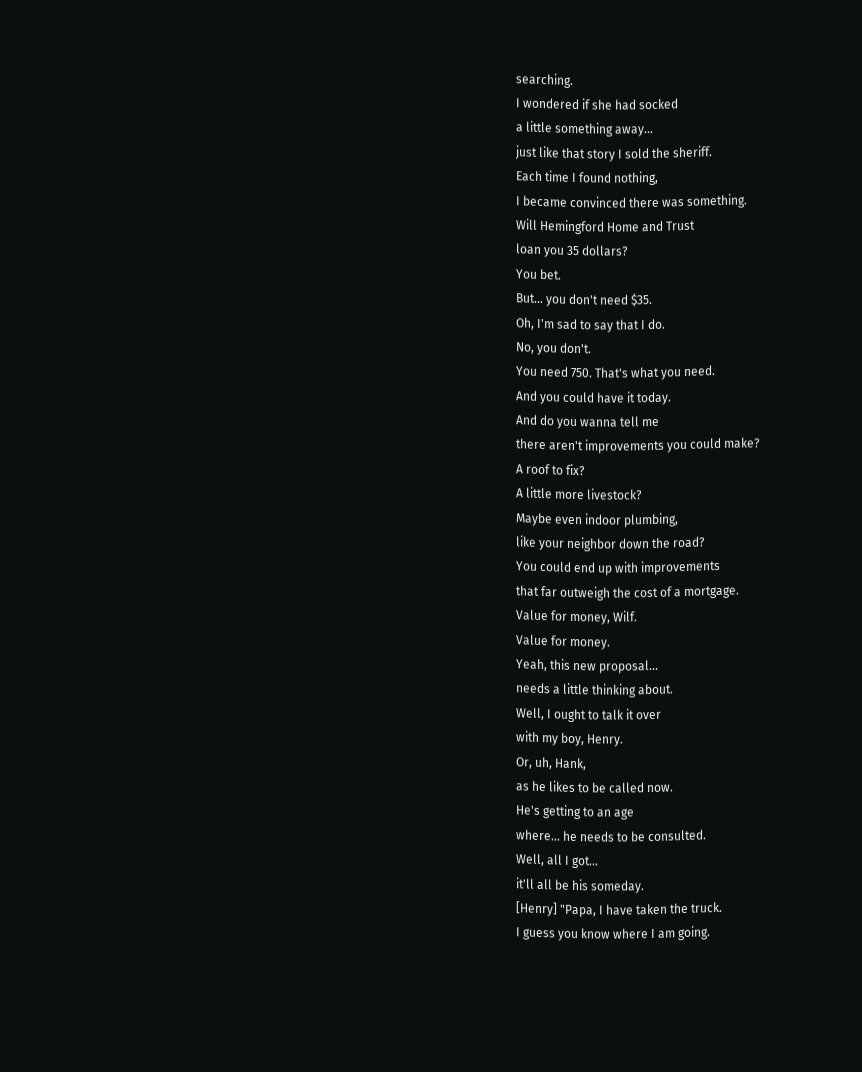searching.
I wondered if she had socked
a little something away...
just like that story I sold the sheriff.
Each time I found nothing,
I became convinced there was something.
Will Hemingford Home and Trust
loan you 35 dollars?
You bet.
But... you don't need $35.
Oh, I'm sad to say that I do.
No, you don't.
You need 750. That's what you need.
And you could have it today.
And do you wanna tell me
there aren't improvements you could make?
A roof to fix?
A little more livestock?
Maybe even indoor plumbing,
like your neighbor down the road?
You could end up with improvements
that far outweigh the cost of a mortgage.
Value for money, Wilf.
Value for money.
Yeah, this new proposal...
needs a little thinking about.
Well, I ought to talk it over
with my boy, Henry.
Or, uh, Hank,
as he likes to be called now.
He's getting to an age
where... he needs to be consulted.
Well, all I got...
it'll all be his someday.
[Henry] "Papa, I have taken the truck.
I guess you know where I am going.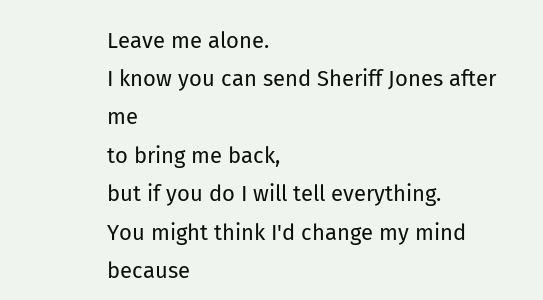Leave me alone.
I know you can send Sheriff Jones after me
to bring me back,
but if you do I will tell everything.
You might think I'd change my mind
because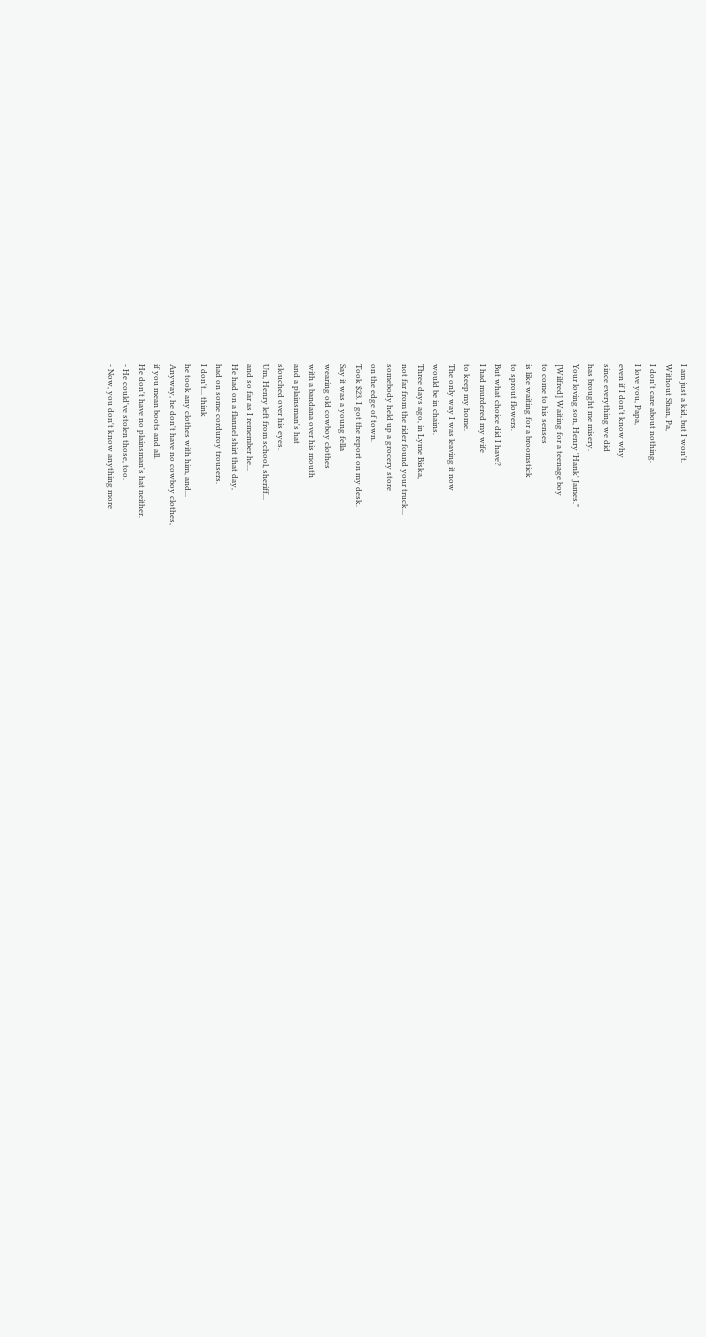I am just a kid, but I won't.
Without Shan, Pa,
I don't care about nothing.
I love you, Papa,
even if I don't know why
since everything we did
has brought me misery.
Your loving son, Henry 'Hank' James."
[Wilfred] Waiting for a teenage boy
to come to his senses
is like waiting for a broomstick
to sprout flowers.
But what choice did I have?
I had murdered my wife
to keep my home.
The only way I was leaving it now
would be in chains.
Three days ago, in Lyme Biska,
not far from the rider found your truck...
somebody held up a grocery store
on the edge of town.
Took $23. I got the report on my desk.
Say it was a young fella
wearing old cowboy clothes
with a bandana over his mouth
and a plainsman's hat
slouched over his eyes.
Um, Henry left from school, sheriff...
and so far as I remember he...
He had on a flannel shirt that day,
had on some corduroy trousers.
I don't... think
he took any clothes with him, and...
Anyway, he don't have no cowboy clothes,
if you mean boots and all.
He don't have no plainsman's hat neither.
- He could've stolen those, too.
- Now, you don't know anything more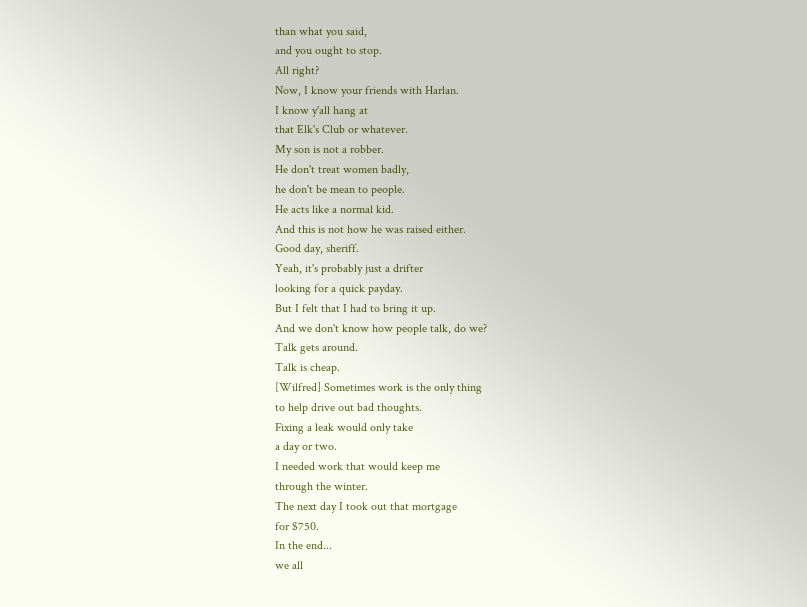than what you said,
and you ought to stop.
All right?
Now, I know your friends with Harlan.
I know y'all hang at
that Elk's Club or whatever.
My son is not a robber.
He don't treat women badly,
he don't be mean to people.
He acts like a normal kid.
And this is not how he was raised either.
Good day, sheriff.
Yeah, it's probably just a drifter
looking for a quick payday.
But I felt that I had to bring it up.
And we don't know how people talk, do we?
Talk gets around.
Talk is cheap.
[Wilfred] Sometimes work is the only thing
to help drive out bad thoughts.
Fixing a leak would only take
a day or two.
I needed work that would keep me
through the winter.
The next day I took out that mortgage
for $750.
In the end...
we all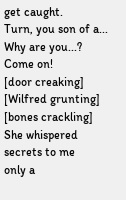get caught.
Turn, you son of a...
Why are you...?
Come on!
[door creaking]
[Wilfred grunting]
[bones crackling]
She whispered secrets to me
only a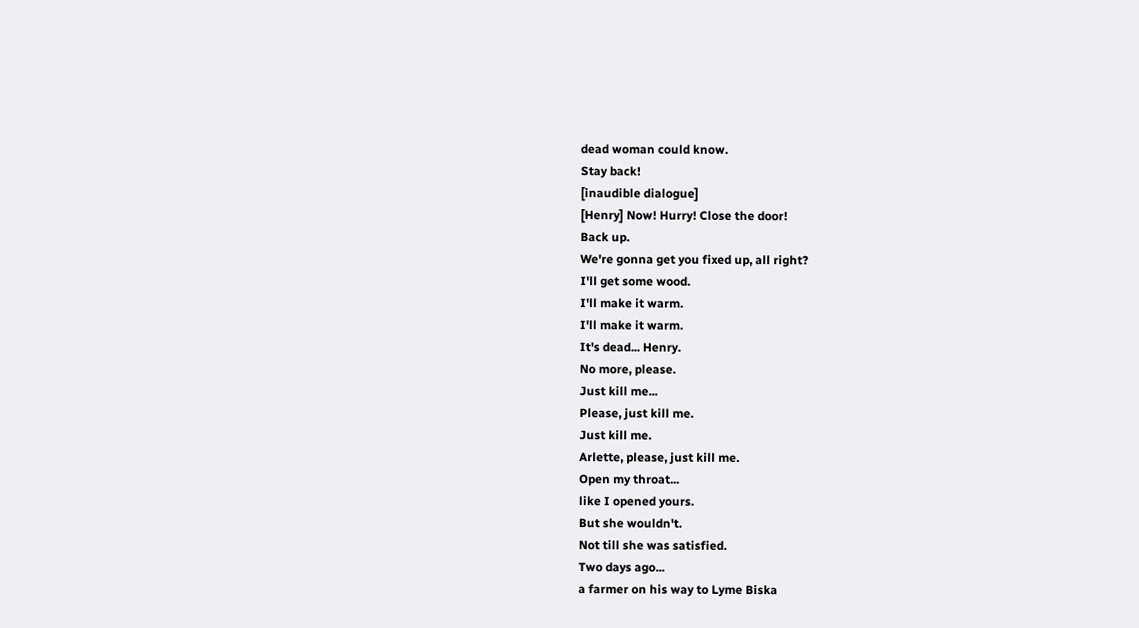dead woman could know.
Stay back!
[inaudible dialogue]
[Henry] Now! Hurry! Close the door!
Back up.
We're gonna get you fixed up, all right?
I'll get some wood.
I'll make it warm.
I'll make it warm.
It's dead... Henry.
No more, please.
Just kill me...
Please, just kill me.
Just kill me.
Arlette, please, just kill me.
Open my throat...
like I opened yours.
But she wouldn't.
Not till she was satisfied.
Two days ago...
a farmer on his way to Lyme Biska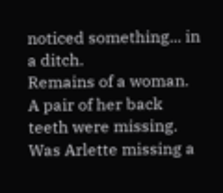noticed something... in a ditch.
Remains of a woman.
A pair of her back teeth were missing.
Was Arlette missing a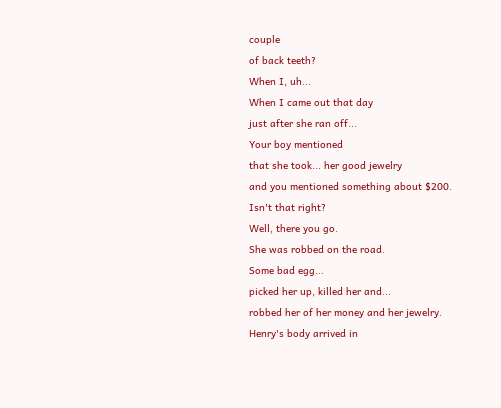couple
of back teeth?
When I, uh...
When I came out that day
just after she ran off...
Your boy mentioned
that she took... her good jewelry
and you mentioned something about $200.
Isn't that right?
Well, there you go.
She was robbed on the road.
Some bad egg...
picked her up, killed her and...
robbed her of her money and her jewelry.
Henry's body arrived in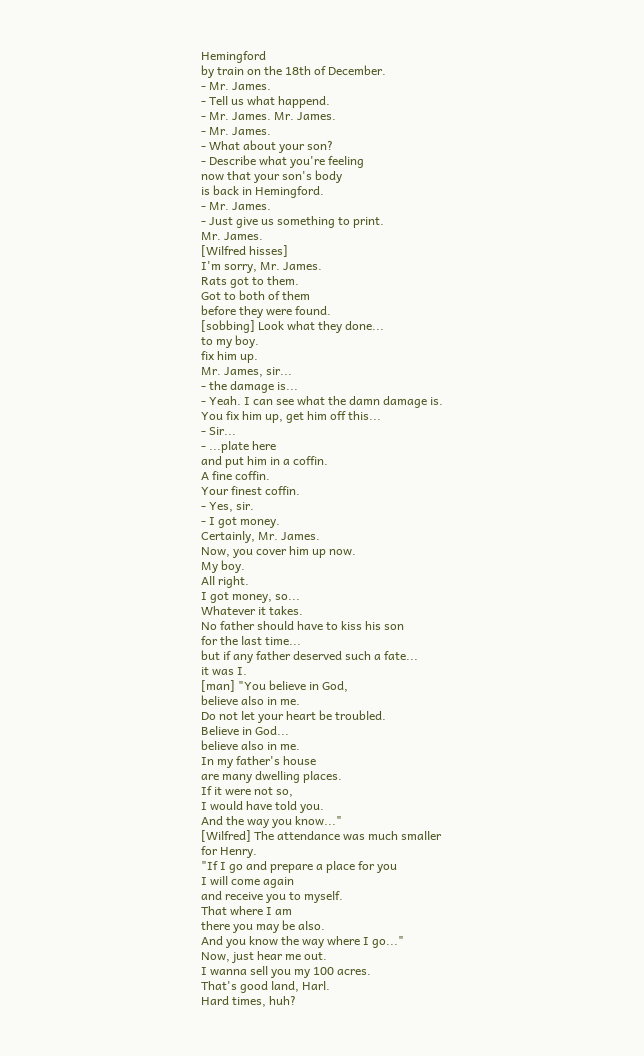Hemingford
by train on the 18th of December.
- Mr. James.
- Tell us what happend.
- Mr. James. Mr. James.
- Mr. James.
- What about your son?
- Describe what you're feeling
now that your son's body
is back in Hemingford.
- Mr. James.
- Just give us something to print.
Mr. James.
[Wilfred hisses]
I'm sorry, Mr. James.
Rats got to them.
Got to both of them
before they were found.
[sobbing] Look what they done...
to my boy.
fix him up.
Mr. James, sir...
- the damage is...
- Yeah. I can see what the damn damage is.
You fix him up, get him off this...
- Sir...
- ...plate here
and put him in a coffin.
A fine coffin.
Your finest coffin.
- Yes, sir.
- I got money.
Certainly, Mr. James.
Now, you cover him up now.
My boy.
All right.
I got money, so...
Whatever it takes.
No father should have to kiss his son
for the last time...
but if any father deserved such a fate...
it was I.
[man] "You believe in God,
believe also in me.
Do not let your heart be troubled.
Believe in God...
believe also in me.
In my father's house
are many dwelling places.
If it were not so,
I would have told you.
And the way you know..."
[Wilfred] The attendance was much smaller
for Henry.
"If I go and prepare a place for you
I will come again
and receive you to myself.
That where I am
there you may be also.
And you know the way where I go..."
Now, just hear me out.
I wanna sell you my 100 acres.
That's good land, Harl.
Hard times, huh?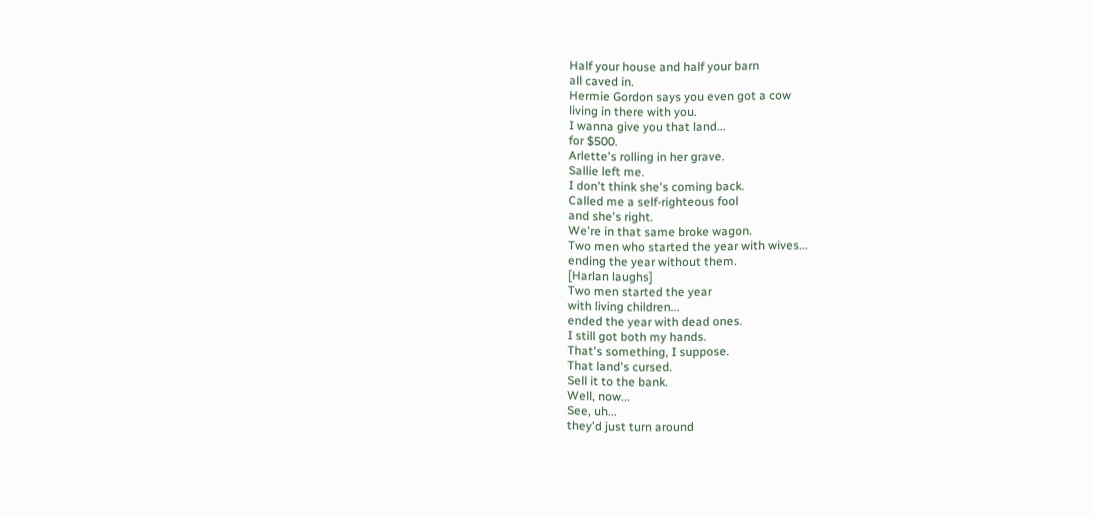Half your house and half your barn
all caved in.
Hermie Gordon says you even got a cow
living in there with you.
I wanna give you that land...
for $500.
Arlette's rolling in her grave.
Sallie left me.
I don't think she's coming back.
Called me a self-righteous fool
and she's right.
We're in that same broke wagon.
Two men who started the year with wives...
ending the year without them.
[Harlan laughs]
Two men started the year
with living children...
ended the year with dead ones.
I still got both my hands.
That's something, I suppose.
That land's cursed.
Sell it to the bank.
Well, now...
See, uh...
they'd just turn around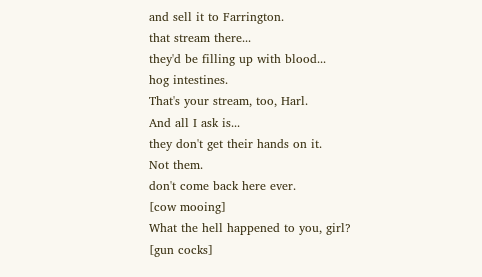and sell it to Farrington.
that stream there...
they'd be filling up with blood...
hog intestines.
That's your stream, too, Harl.
And all I ask is...
they don't get their hands on it.
Not them.
don't come back here ever.
[cow mooing]
What the hell happened to you, girl?
[gun cocks]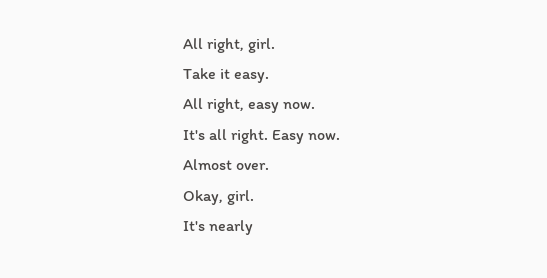All right, girl.
Take it easy.
All right, easy now.
It's all right. Easy now.
Almost over.
Okay, girl.
It's nearly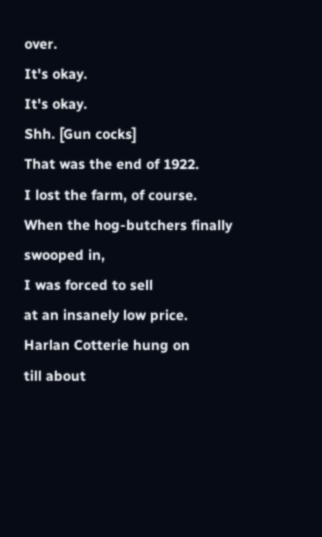over.
It's okay.
It's okay.
Shh. [Gun cocks]
That was the end of 1922.
I lost the farm, of course.
When the hog-butchers finally swooped in,
I was forced to sell
at an insanely low price.
Harlan Cotterie hung on
till about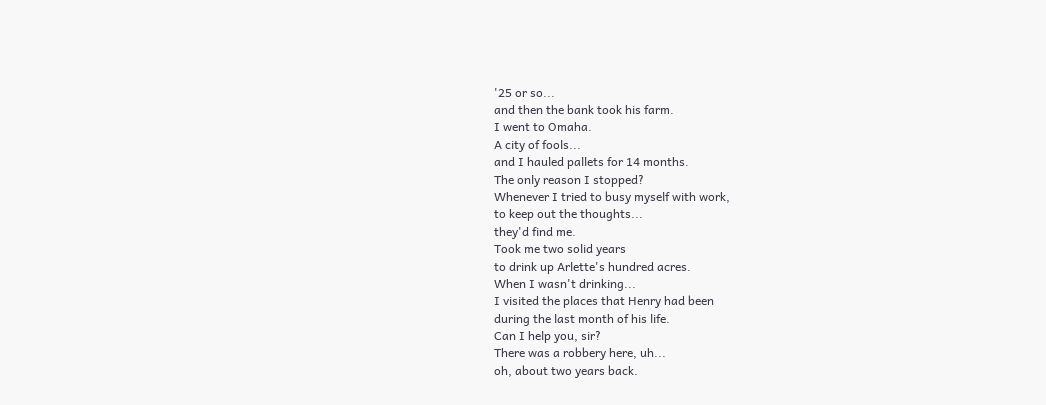'25 or so...
and then the bank took his farm.
I went to Omaha.
A city of fools...
and I hauled pallets for 14 months.
The only reason I stopped?
Whenever I tried to busy myself with work,
to keep out the thoughts...
they'd find me.
Took me two solid years
to drink up Arlette's hundred acres.
When I wasn't drinking...
I visited the places that Henry had been
during the last month of his life.
Can I help you, sir?
There was a robbery here, uh...
oh, about two years back.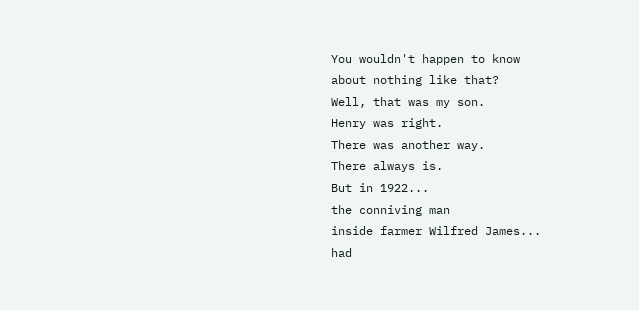You wouldn't happen to know
about nothing like that?
Well, that was my son.
Henry was right.
There was another way.
There always is.
But in 1922...
the conniving man
inside farmer Wilfred James...
had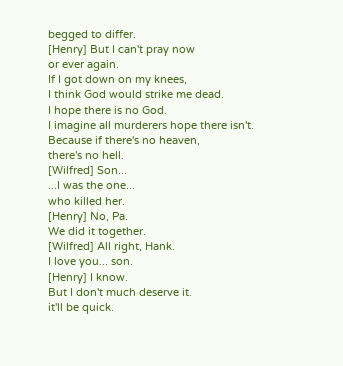begged to differ.
[Henry] But I can't pray now
or ever again.
If I got down on my knees,
I think God would strike me dead.
I hope there is no God.
I imagine all murderers hope there isn't.
Because if there's no heaven,
there's no hell.
[Wilfred] Son...
...I was the one...
who killed her.
[Henry] No, Pa.
We did it together.
[Wilfred] All right, Hank.
I love you... son.
[Henry] I know.
But I don't much deserve it.
it'll be quick.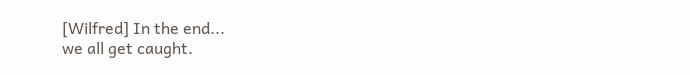[Wilfred] In the end...
we all get caught.